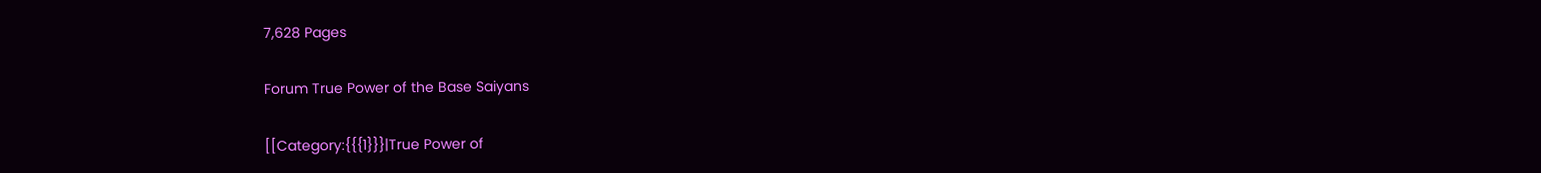7,628 Pages

Forum True Power of the Base Saiyans

[[Category:{{{1}}}|True Power of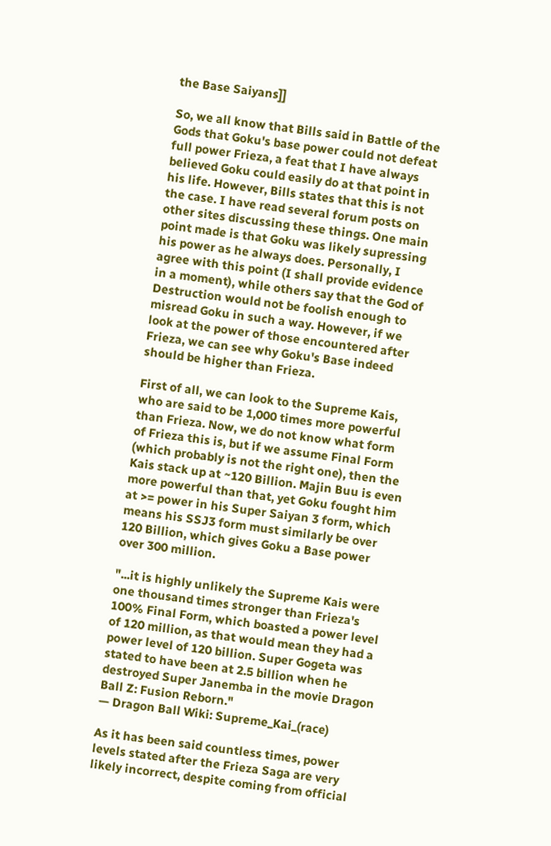the Base Saiyans]]

So, we all know that Bills said in Battle of the Gods that Goku's base power could not defeat full power Frieza, a feat that I have always believed Goku could easily do at that point in his life. However, Bills states that this is not the case. I have read several forum posts on other sites discussing these things. One main point made is that Goku was likely supressing his power as he always does. Personally, I agree with this point (I shall provide evidence in a moment), while others say that the God of Destruction would not be foolish enough to misread Goku in such a way. However, if we look at the power of those encountered after Frieza, we can see why Goku's Base indeed should be higher than Frieza.

First of all, we can look to the Supreme Kais, who are said to be 1,000 times more powerful than Frieza. Now, we do not know what form of Frieza this is, but if we assume Final Form (which probably is not the right one), then the Kais stack up at ~120 Billion. Majin Buu is even more powerful than that, yet Goku fought him at >= power in his Super Saiyan 3 form, which means his SSJ3 form must similarly be over 120 Billion, which gives Goku a Base power over 300 million.

"...it is highly unlikely the Supreme Kais were one thousand times stronger than Frieza's 100% Final Form, which boasted a power level of 120 million, as that would mean they had a power level of 120 billion. Super Gogeta was stated to have been at 2.5 billion when he destroyed Super Janemba in the movie Dragon Ball Z: Fusion Reborn."
— Dragon Ball Wiki: Supreme_Kai_(race)

As it has been said countless times, power levels stated after the Frieza Saga are very likely incorrect, despite coming from official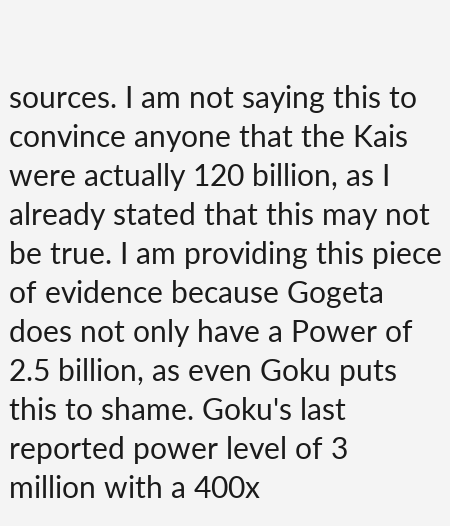sources. I am not saying this to convince anyone that the Kais were actually 120 billion, as I already stated that this may not be true. I am providing this piece of evidence because Gogeta does not only have a Power of 2.5 billion, as even Goku puts this to shame. Goku's last reported power level of 3 million with a 400x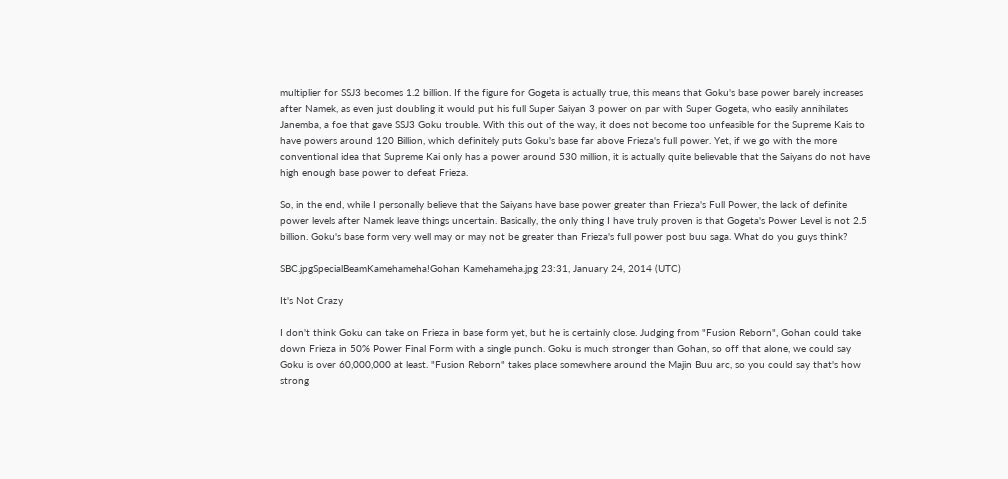multiplier for SSJ3 becomes 1.2 billion. If the figure for Gogeta is actually true, this means that Goku's base power barely increases after Namek, as even just doubling it would put his full Super Saiyan 3 power on par with Super Gogeta, who easily annihilates Janemba, a foe that gave SSJ3 Goku trouble. With this out of the way, it does not become too unfeasible for the Supreme Kais to have powers around 120 Billion, which definitely puts Goku's base far above Frieza's full power. Yet, if we go with the more conventional idea that Supreme Kai only has a power around 530 million, it is actually quite believable that the Saiyans do not have high enough base power to defeat Frieza.

So, in the end, while I personally believe that the Saiyans have base power greater than Frieza's Full Power, the lack of definite power levels after Namek leave things uncertain. Basically, the only thing I have truly proven is that Gogeta's Power Level is not 2.5 billion. Goku's base form very well may or may not be greater than Frieza's full power post buu saga. What do you guys think?

SBC.jpgSpecialBeamKamehameha!Gohan Kamehameha.jpg 23:31, January 24, 2014 (UTC)

It's Not Crazy

I don't think Goku can take on Frieza in base form yet, but he is certainly close. Judging from "Fusion Reborn", Gohan could take down Frieza in 50% Power Final Form with a single punch. Goku is much stronger than Gohan, so off that alone, we could say Goku is over 60,000,000 at least. "Fusion Reborn" takes place somewhere around the Majin Buu arc, so you could say that's how strong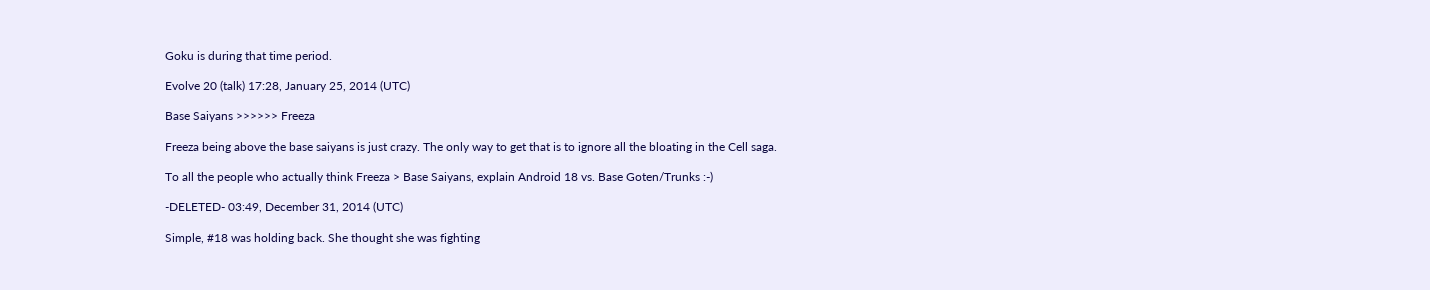Goku is during that time period.

Evolve 20 (talk) 17:28, January 25, 2014 (UTC)

Base Saiyans >>>>>> Freeza

Freeza being above the base saiyans is just crazy. The only way to get that is to ignore all the bloating in the Cell saga.

To all the people who actually think Freeza > Base Saiyans, explain Android 18 vs. Base Goten/Trunks :-)

-DELETED- 03:49, December 31, 2014 (UTC)

Simple, #18 was holding back. She thought she was fighting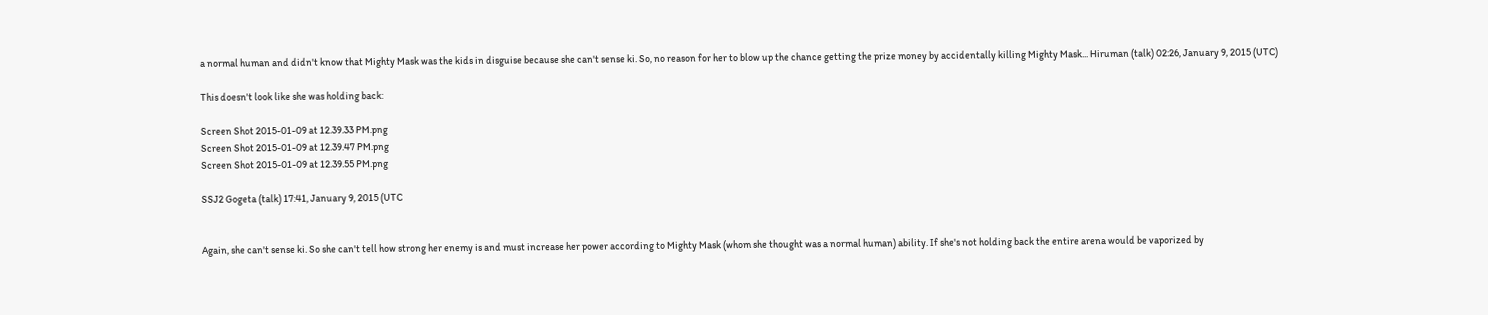a normal human and didn't know that Mighty Mask was the kids in disguise because she can't sense ki. So, no reason for her to blow up the chance getting the prize money by accidentally killing Mighty Mask... Hiruman (talk) 02:26, January 9, 2015 (UTC)

This doesn't look like she was holding back:

Screen Shot 2015-01-09 at 12.39.33 PM.png
Screen Shot 2015-01-09 at 12.39.47 PM.png
Screen Shot 2015-01-09 at 12.39.55 PM.png

SSJ2 Gogeta (talk) 17:41, January 9, 2015 (UTC


Again, she can't sense ki. So she can't tell how strong her enemy is and must increase her power according to Mighty Mask (whom she thought was a normal human) ability. If she's not holding back the entire arena would be vaporized by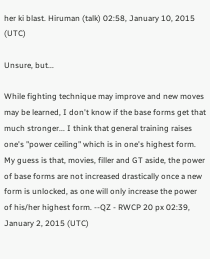her ki blast. Hiruman (talk) 02:58, January 10, 2015 (UTC)

Unsure, but...

While fighting technique may improve and new moves may be learned, I don't know if the base forms get that much stronger... I think that general training raises one's "power ceiling" which is in one's highest form. My guess is that, movies, filler and GT aside, the power of base forms are not increased drastically once a new form is unlocked, as one will only increase the power of his/her highest form. --QZ - RWCP 20 px 02:39, January 2, 2015 (UTC)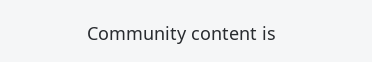Community content is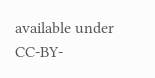available under CC-BY-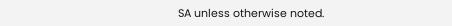SA unless otherwise noted.